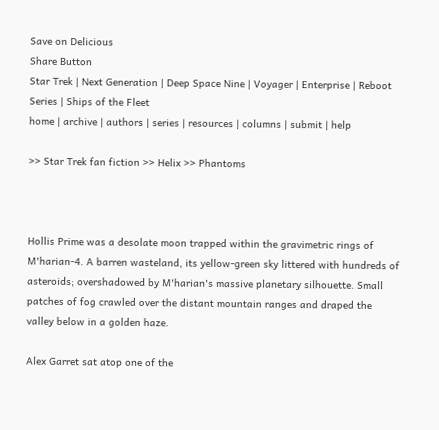Save on Delicious
Share Button
Star Trek | Next Generation | Deep Space Nine | Voyager | Enterprise | Reboot Series | Ships of the Fleet
home | archive | authors | series | resources | columns | submit | help

>> Star Trek fan fiction >> Helix >> Phantoms



Hollis Prime was a desolate moon trapped within the gravimetric rings of M'harian-4. A barren wasteland, its yellow-green sky littered with hundreds of asteroids; overshadowed by M'harian's massive planetary silhouette. Small patches of fog crawled over the distant mountain ranges and draped the valley below in a golden haze.

Alex Garret sat atop one of the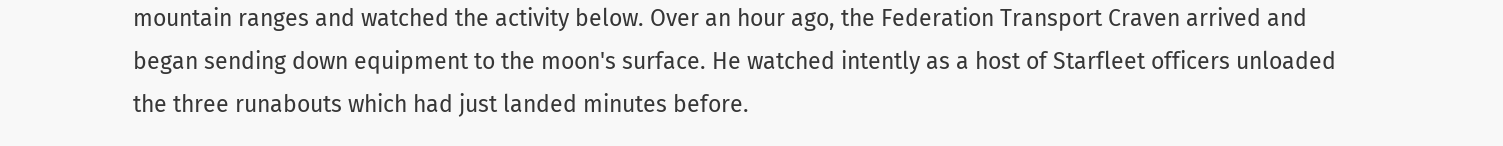mountain ranges and watched the activity below. Over an hour ago, the Federation Transport Craven arrived and began sending down equipment to the moon's surface. He watched intently as a host of Starfleet officers unloaded the three runabouts which had just landed minutes before.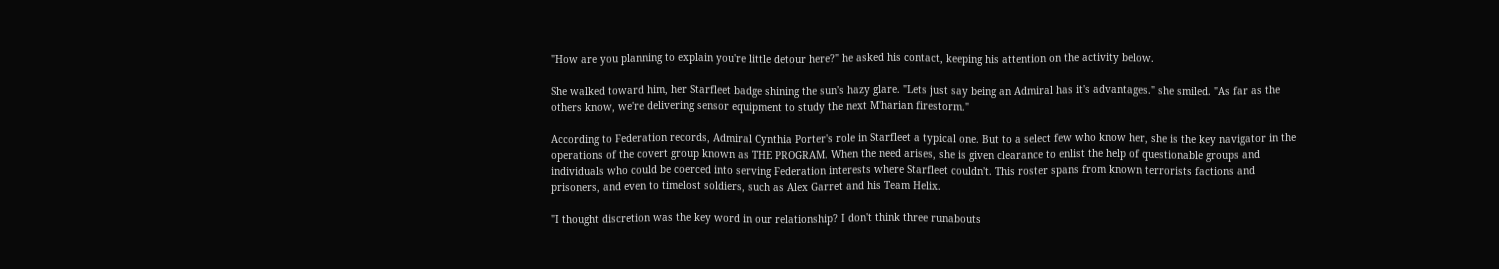"How are you planning to explain you're little detour here?" he asked his contact, keeping his attention on the activity below.

She walked toward him, her Starfleet badge shining the sun's hazy glare. "Lets just say being an Admiral has it's advantages." she smiled. "As far as the others know, we're delivering sensor equipment to study the next M'harian firestorm."

According to Federation records, Admiral Cynthia Porter's role in Starfleet a typical one. But to a select few who know her, she is the key navigator in the operations of the covert group known as THE PROGRAM. When the need arises, she is given clearance to enlist the help of questionable groups and individuals who could be coerced into serving Federation interests where Starfleet couldn't. This roster spans from known terrorists factions and prisoners, and even to timelost soldiers, such as Alex Garret and his Team Helix.

"I thought discretion was the key word in our relationship? I don't think three runabouts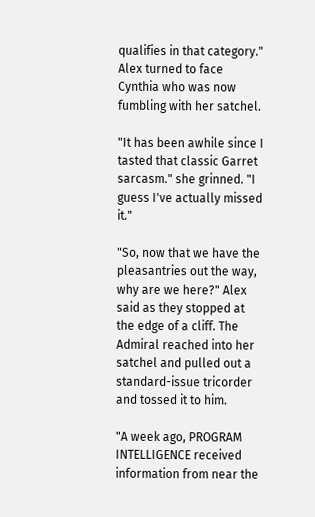qualifies in that category." Alex turned to face Cynthia who was now fumbling with her satchel.

"It has been awhile since I tasted that classic Garret sarcasm." she grinned. "I guess I've actually missed it."

"So, now that we have the pleasantries out the way, why are we here?" Alex said as they stopped at the edge of a cliff. The Admiral reached into her satchel and pulled out a standard-issue tricorder and tossed it to him.

"A week ago, PROGRAM INTELLIGENCE received information from near the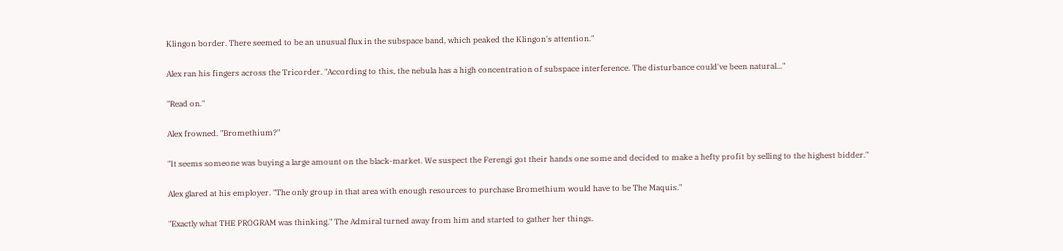Klingon border. There seemed to be an unusual flux in the subspace band, which peaked the Klingon's attention."

Alex ran his fingers across the Tricorder. "According to this, the nebula has a high concentration of subspace interference. The disturbance could've been natural..."

"Read on."

Alex frowned. "Bromethium?"

"It seems someone was buying a large amount on the black-market. We suspect the Ferengi got their hands one some and decided to make a hefty profit by selling to the highest bidder."

Alex glared at his employer. "The only group in that area with enough resources to purchase Bromethium would have to be The Maquis."

"Exactly what THE PROGRAM was thinking." The Admiral turned away from him and started to gather her things.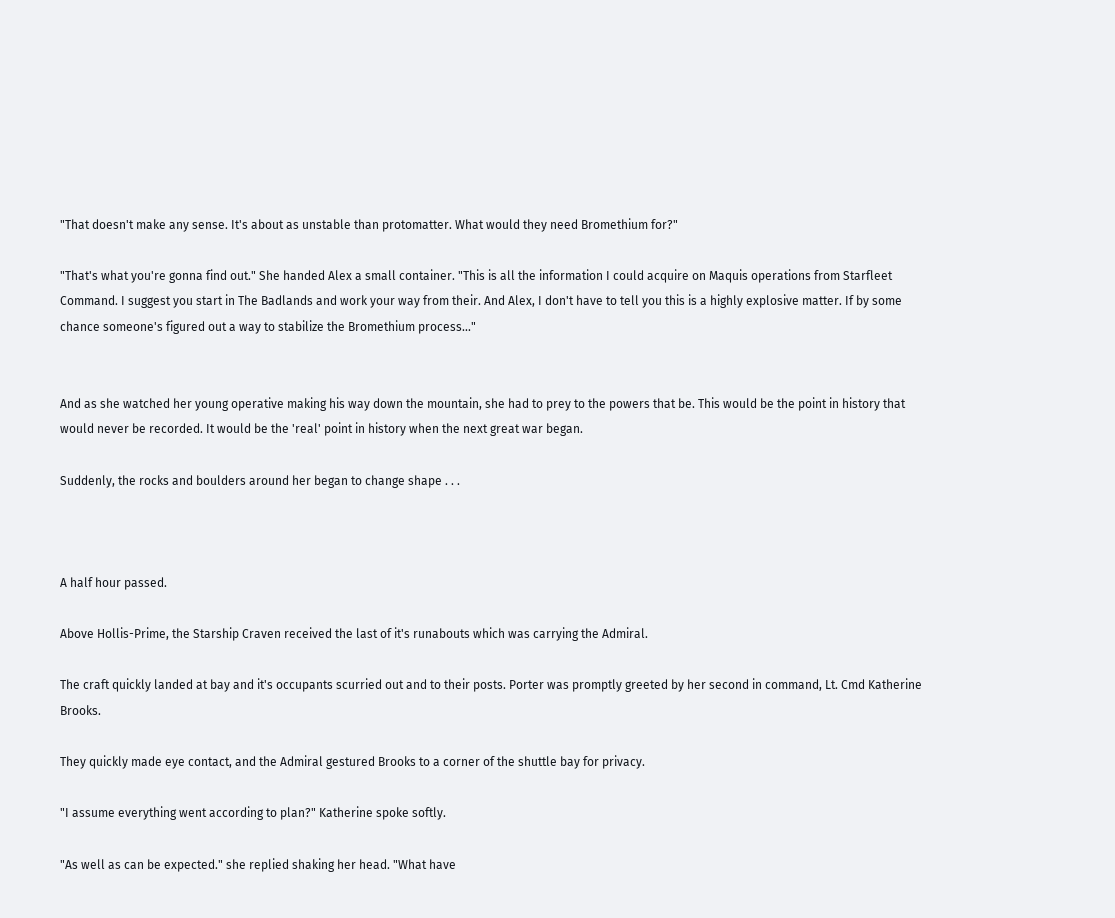"That doesn't make any sense. It's about as unstable than protomatter. What would they need Bromethium for?"

"That's what you're gonna find out." She handed Alex a small container. "This is all the information I could acquire on Maquis operations from Starfleet Command. I suggest you start in The Badlands and work your way from their. And Alex, I don't have to tell you this is a highly explosive matter. If by some chance someone's figured out a way to stabilize the Bromethium process..."


And as she watched her young operative making his way down the mountain, she had to prey to the powers that be. This would be the point in history that would never be recorded. It would be the 'real' point in history when the next great war began.

Suddenly, the rocks and boulders around her began to change shape . . .



A half hour passed.

Above Hollis-Prime, the Starship Craven received the last of it's runabouts which was carrying the Admiral.

The craft quickly landed at bay and it's occupants scurried out and to their posts. Porter was promptly greeted by her second in command, Lt. Cmd Katherine Brooks.

They quickly made eye contact, and the Admiral gestured Brooks to a corner of the shuttle bay for privacy.

"I assume everything went according to plan?" Katherine spoke softly.

"As well as can be expected." she replied shaking her head. "What have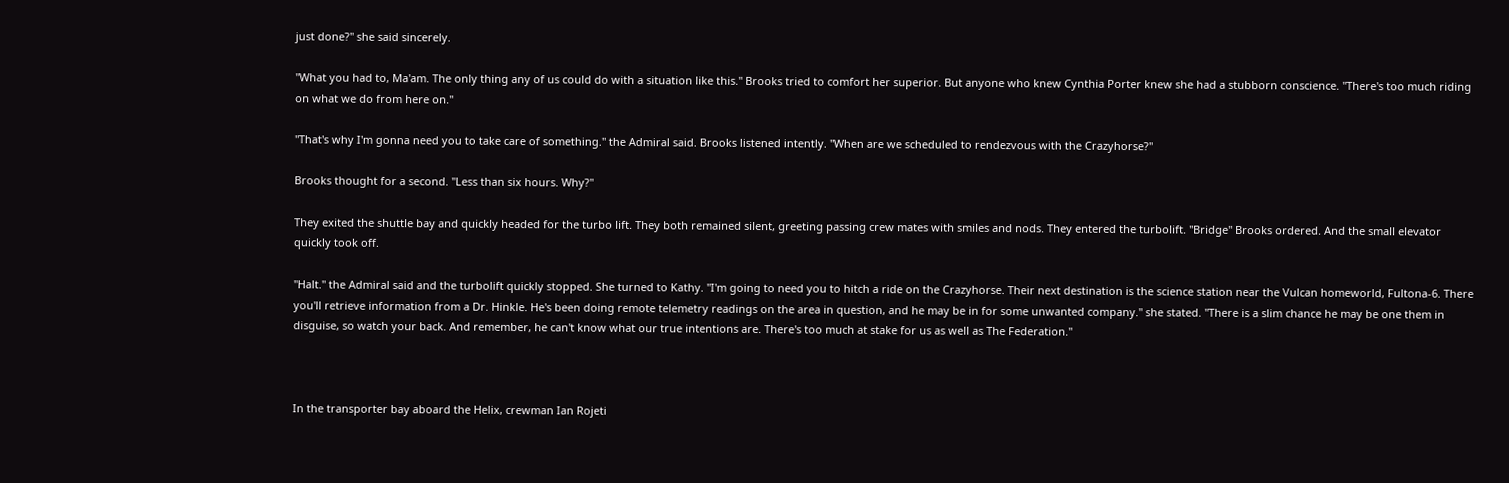just done?" she said sincerely.

"What you had to, Ma'am. The only thing any of us could do with a situation like this." Brooks tried to comfort her superior. But anyone who knew Cynthia Porter knew she had a stubborn conscience. "There's too much riding on what we do from here on."

"That's why I'm gonna need you to take care of something." the Admiral said. Brooks listened intently. "When are we scheduled to rendezvous with the Crazyhorse?"

Brooks thought for a second. "Less than six hours. Why?"

They exited the shuttle bay and quickly headed for the turbo lift. They both remained silent, greeting passing crew mates with smiles and nods. They entered the turbolift. "Bridge" Brooks ordered. And the small elevator quickly took off.

"Halt." the Admiral said and the turbolift quickly stopped. She turned to Kathy. "I'm going to need you to hitch a ride on the Crazyhorse. Their next destination is the science station near the Vulcan homeworld, Fultona-6. There you'll retrieve information from a Dr. Hinkle. He's been doing remote telemetry readings on the area in question, and he may be in for some unwanted company." she stated. "There is a slim chance he may be one them in disguise, so watch your back. And remember, he can't know what our true intentions are. There's too much at stake for us as well as The Federation."



In the transporter bay aboard the Helix, crewman Ian Rojeti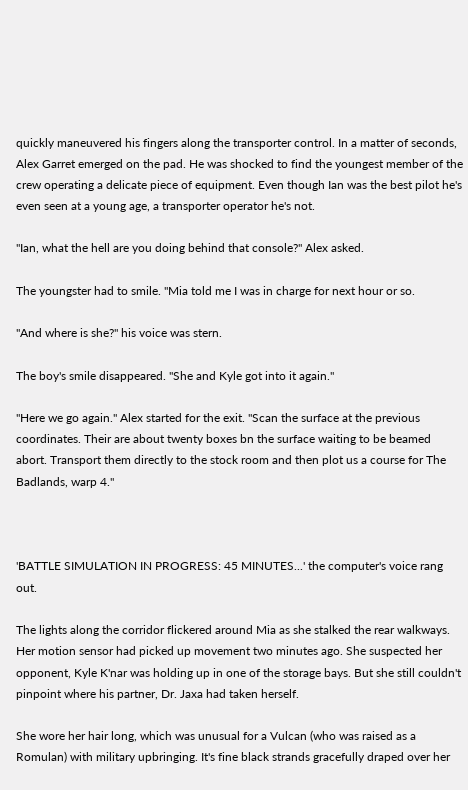quickly maneuvered his fingers along the transporter control. In a matter of seconds, Alex Garret emerged on the pad. He was shocked to find the youngest member of the crew operating a delicate piece of equipment. Even though Ian was the best pilot he's even seen at a young age, a transporter operator he's not.

"Ian, what the hell are you doing behind that console?" Alex asked.

The youngster had to smile. "Mia told me I was in charge for next hour or so.

"And where is she?" his voice was stern.

The boy's smile disappeared. "She and Kyle got into it again."

"Here we go again." Alex started for the exit. "Scan the surface at the previous coordinates. Their are about twenty boxes bn the surface waiting to be beamed abort. Transport them directly to the stock room and then plot us a course for The Badlands, warp 4."



'BATTLE SIMULATION IN PROGRESS: 45 MINUTES...' the computer's voice rang out.

The lights along the corridor flickered around Mia as she stalked the rear walkways. Her motion sensor had picked up movement two minutes ago. She suspected her opponent, Kyle K'nar was holding up in one of the storage bays. But she still couldn't pinpoint where his partner, Dr. Jaxa had taken herself.

She wore her hair long, which was unusual for a Vulcan (who was raised as a Romulan) with military upbringing. It's fine black strands gracefully draped over her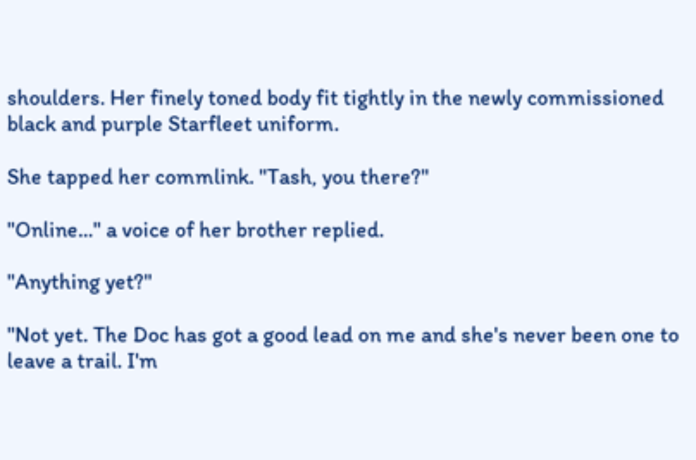shoulders. Her finely toned body fit tightly in the newly commissioned black and purple Starfleet uniform.

She tapped her commlink. "Tash, you there?"

"Online..." a voice of her brother replied.

"Anything yet?"

"Not yet. The Doc has got a good lead on me and she's never been one to leave a trail. I'm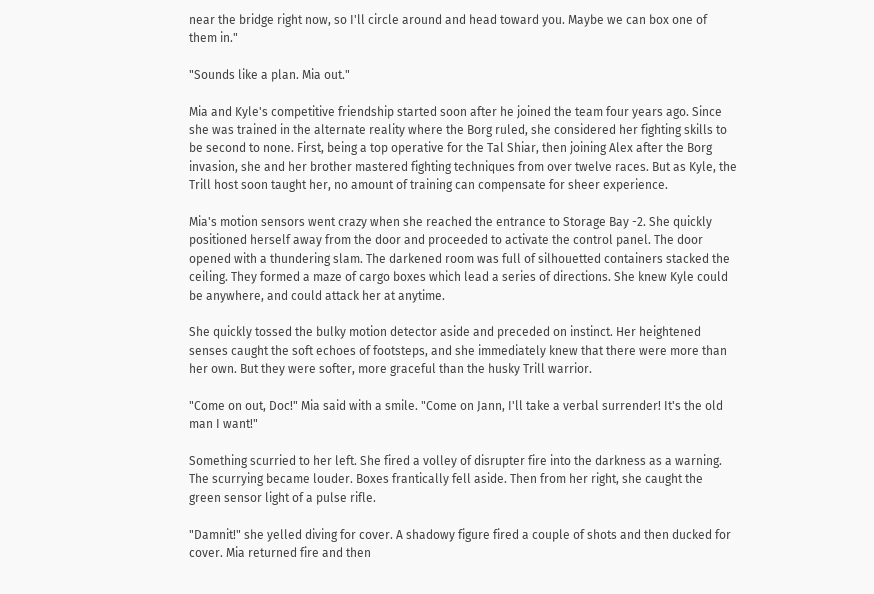near the bridge right now, so I'll circle around and head toward you. Maybe we can box one of them in."

"Sounds like a plan. Mia out."

Mia and Kyle's competitive friendship started soon after he joined the team four years ago. Since she was trained in the alternate reality where the Borg ruled, she considered her fighting skills to be second to none. First, being a top operative for the Tal Shiar, then joining Alex after the Borg invasion, she and her brother mastered fighting techniques from over twelve races. But as Kyle, the Trill host soon taught her, no amount of training can compensate for sheer experience.

Mia's motion sensors went crazy when she reached the entrance to Storage Bay -2. She quickly positioned herself away from the door and proceeded to activate the control panel. The door opened with a thundering slam. The darkened room was full of silhouetted containers stacked the ceiling. They formed a maze of cargo boxes which lead a series of directions. She knew Kyle could be anywhere, and could attack her at anytime.

She quickly tossed the bulky motion detector aside and preceded on instinct. Her heightened senses caught the soft echoes of footsteps, and she immediately knew that there were more than her own. But they were softer, more graceful than the husky Trill warrior.

"Come on out, Doc!" Mia said with a smile. "Come on Jann, I'll take a verbal surrender! It's the old man I want!"

Something scurried to her left. She fired a volley of disrupter fire into the darkness as a warning. The scurrying became louder. Boxes frantically fell aside. Then from her right, she caught the green sensor light of a pulse rifle.

"Damnit!" she yelled diving for cover. A shadowy figure fired a couple of shots and then ducked for cover. Mia returned fire and then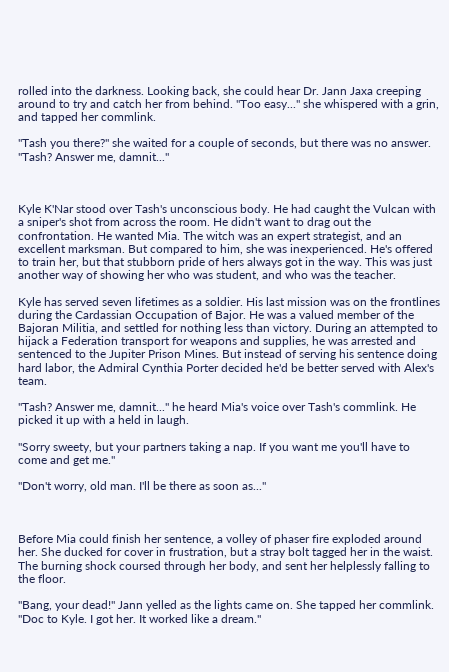rolled into the darkness. Looking back, she could hear Dr. Jann Jaxa creeping around to try and catch her from behind. "Too easy..." she whispered with a grin, and tapped her commlink.

"Tash you there?" she waited for a couple of seconds, but there was no answer. "Tash? Answer me, damnit..."



Kyle K'Nar stood over Tash's unconscious body. He had caught the Vulcan with a sniper's shot from across the room. He didn't want to drag out the confrontation. He wanted Mia. The witch was an expert strategist, and an excellent marksman. But compared to him, she was inexperienced. He's offered to train her, but that stubborn pride of hers always got in the way. This was just another way of showing her who was student, and who was the teacher.

Kyle has served seven lifetimes as a soldier. His last mission was on the frontlines during the Cardassian Occupation of Bajor. He was a valued member of the Bajoran Militia, and settled for nothing less than victory. During an attempted to hijack a Federation transport for weapons and supplies, he was arrested and sentenced to the Jupiter Prison Mines. But instead of serving his sentence doing hard labor, the Admiral Cynthia Porter decided he'd be better served with Alex's team.

"Tash? Answer me, damnit..." he heard Mia's voice over Tash's commlink. He picked it up with a held in laugh.

"Sorry sweety, but your partners taking a nap. If you want me you'll have to come and get me."

"Don't worry, old man. I'll be there as soon as..."



Before Mia could finish her sentence, a volley of phaser fire exploded around her. She ducked for cover in frustration, but a stray bolt tagged her in the waist. The burning shock coursed through her body, and sent her helplessly falling to the floor.

"Bang, your dead!" Jann yelled as the lights came on. She tapped her commlink. "Doc to Kyle. I got her. It worked like a dream."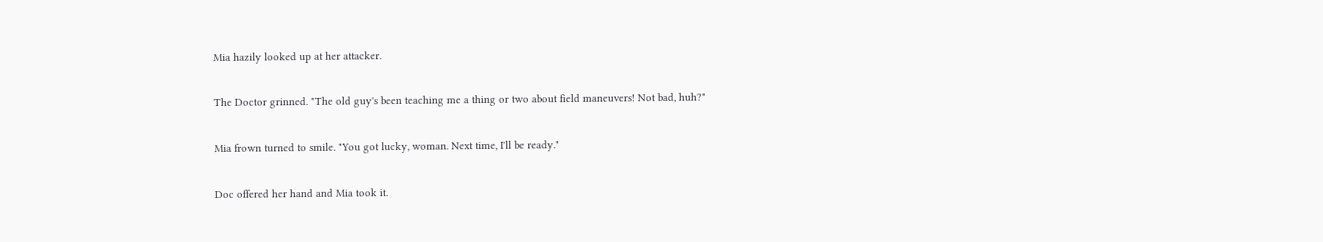Mia hazily looked up at her attacker.

The Doctor grinned. "The old guy's been teaching me a thing or two about field maneuvers! Not bad, huh?"

Mia frown turned to smile. "You got lucky, woman. Next time, I'll be ready."

Doc offered her hand and Mia took it.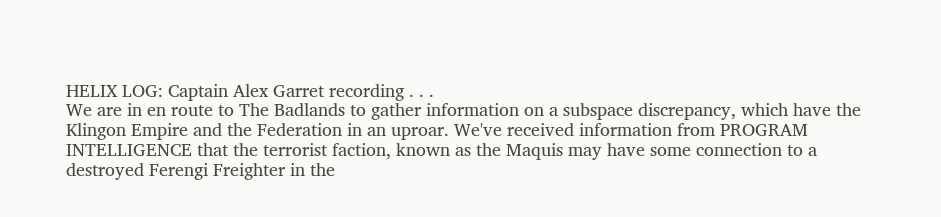HELIX LOG: Captain Alex Garret recording . . .
We are in en route to The Badlands to gather information on a subspace discrepancy, which have the Klingon Empire and the Federation in an uproar. We've received information from PROGRAM INTELLIGENCE that the terrorist faction, known as the Maquis may have some connection to a destroyed Ferengi Freighter in the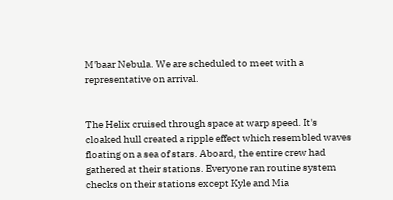M'baar Nebula. We are scheduled to meet with a representative on arrival.


The Helix cruised through space at warp speed. It's cloaked hull created a ripple effect which resembled waves floating on a sea of stars. Aboard, the entire crew had gathered at their stations. Everyone ran routine system checks on their stations except Kyle and Mia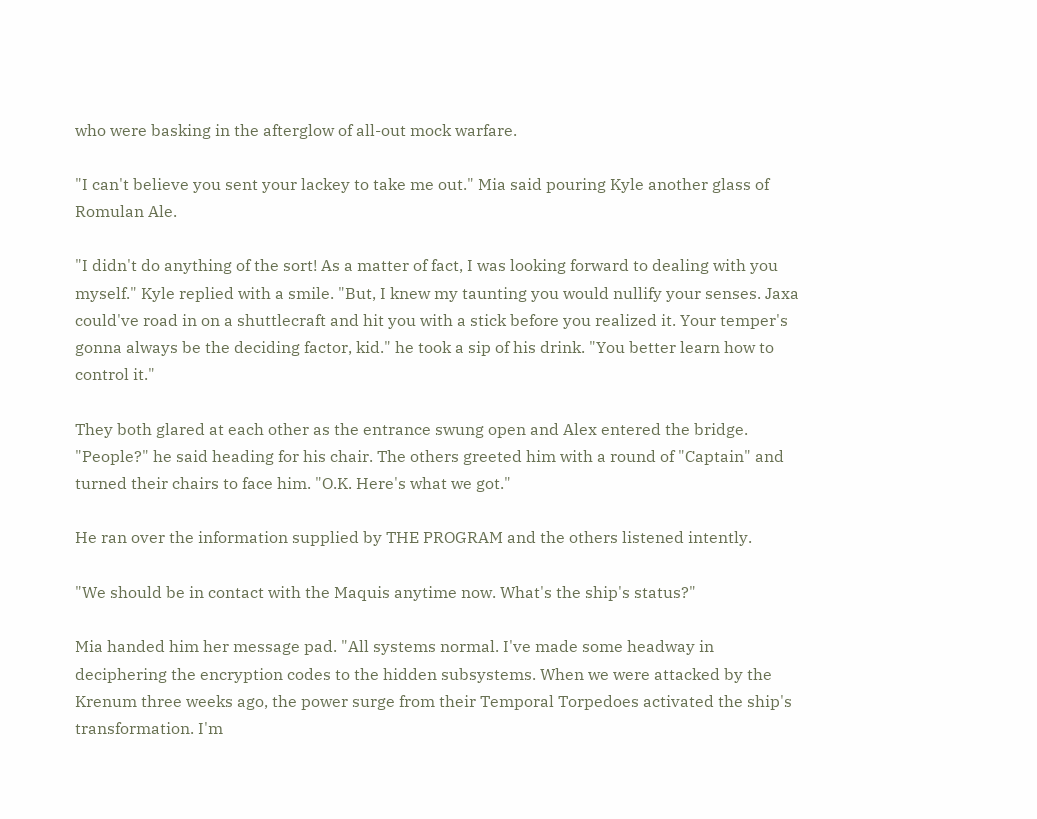who were basking in the afterglow of all-out mock warfare.

"I can't believe you sent your lackey to take me out." Mia said pouring Kyle another glass of Romulan Ale.

"I didn't do anything of the sort! As a matter of fact, I was looking forward to dealing with you myself." Kyle replied with a smile. "But, I knew my taunting you would nullify your senses. Jaxa could've road in on a shuttlecraft and hit you with a stick before you realized it. Your temper's gonna always be the deciding factor, kid." he took a sip of his drink. "You better learn how to control it."

They both glared at each other as the entrance swung open and Alex entered the bridge. "People?" he said heading for his chair. The others greeted him with a round of "Captain" and turned their chairs to face him. "O.K. Here's what we got."

He ran over the information supplied by THE PROGRAM and the others listened intently.

"We should be in contact with the Maquis anytime now. What's the ship's status?"

Mia handed him her message pad. "All systems normal. I've made some headway in deciphering the encryption codes to the hidden subsystems. When we were attacked by the Krenum three weeks ago, the power surge from their Temporal Torpedoes activated the ship's transformation. I'm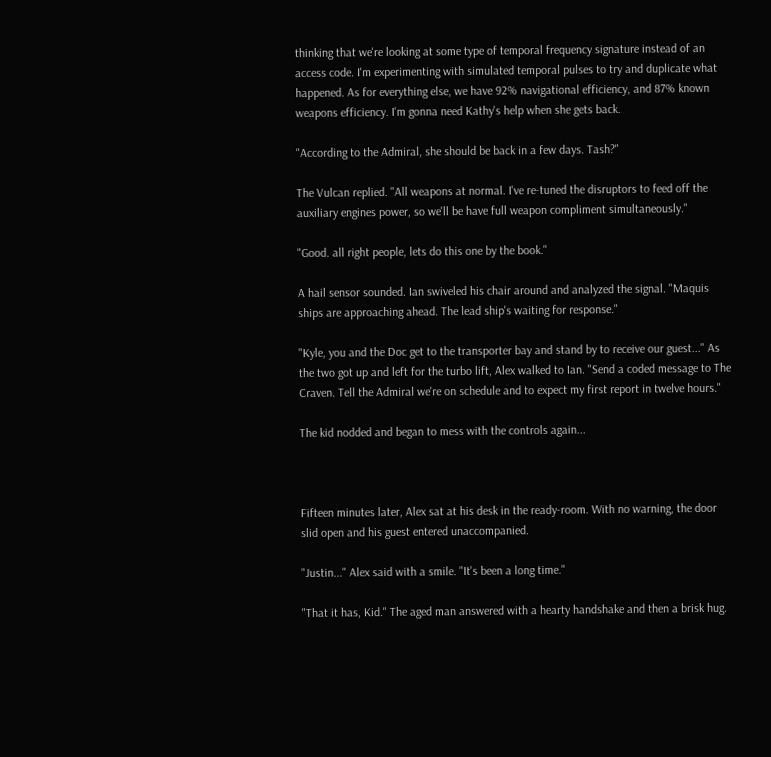thinking that we're looking at some type of temporal frequency signature instead of an access code. I'm experimenting with simulated temporal pulses to try and duplicate what happened. As for everything else, we have 92% navigational efficiency, and 87% known weapons efficiency. I'm gonna need Kathy's help when she gets back.

"According to the Admiral, she should be back in a few days. Tash?"

The Vulcan replied. "All weapons at normal. I've re-tuned the disruptors to feed off the auxiliary engines power, so we'll be have full weapon compliment simultaneously."

"Good. all right people, lets do this one by the book."

A hail sensor sounded. Ian swiveled his chair around and analyzed the signal. "Maquis ships are approaching ahead. The lead ship's waiting for response."

"Kyle, you and the Doc get to the transporter bay and stand by to receive our guest..." As the two got up and left for the turbo lift, Alex walked to Ian. "Send a coded message to The Craven. Tell the Admiral we're on schedule and to expect my first report in twelve hours."

The kid nodded and began to mess with the controls again...



Fifteen minutes later, Alex sat at his desk in the ready-room. With no warning, the door slid open and his guest entered unaccompanied.

"Justin..." Alex said with a smile. "It's been a long time."

"That it has, Kid." The aged man answered with a hearty handshake and then a brisk hug.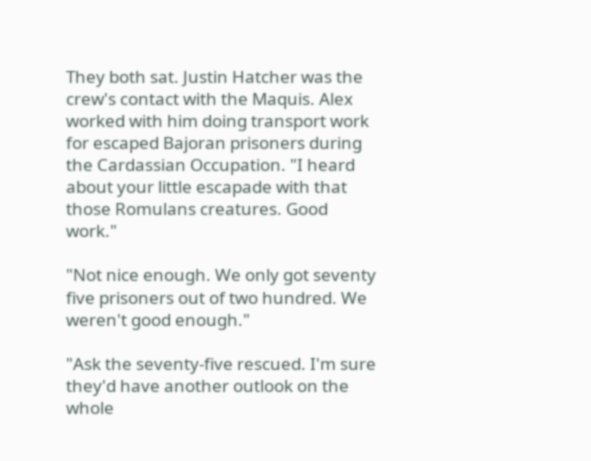They both sat. Justin Hatcher was the crew's contact with the Maquis. Alex worked with him doing transport work for escaped Bajoran prisoners during the Cardassian Occupation. "I heard about your little escapade with that those Romulans creatures. Good work."

"Not nice enough. We only got seventy five prisoners out of two hundred. We weren't good enough."

"Ask the seventy-five rescued. I'm sure they'd have another outlook on the whole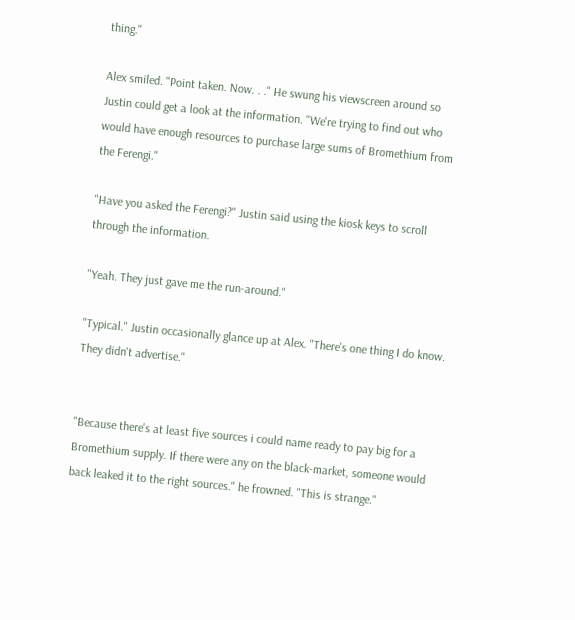thing."

Alex smiled. "Point taken. Now. . ." He swung his viewscreen around so Justin could get a look at the information. "We're trying to find out who would have enough resources to purchase large sums of Bromethium from the Ferengi."

"Have you asked the Ferengi?" Justin said using the kiosk keys to scroll through the information.

"Yeah. They just gave me the run-around."

"Typical." Justin occasionally glance up at Alex. "There's one thing I do know. They didn't advertise."


"Because there's at least five sources i could name ready to pay big for a Bromethium supply. If there were any on the black-market, someone would back leaked it to the right sources." he frowned. "This is strange."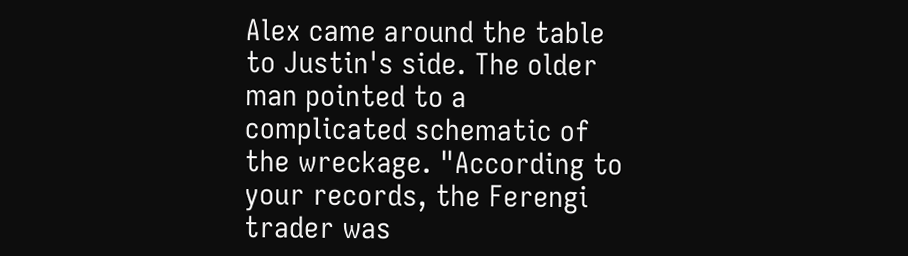Alex came around the table to Justin's side. The older man pointed to a complicated schematic of the wreckage. "According to your records, the Ferengi trader was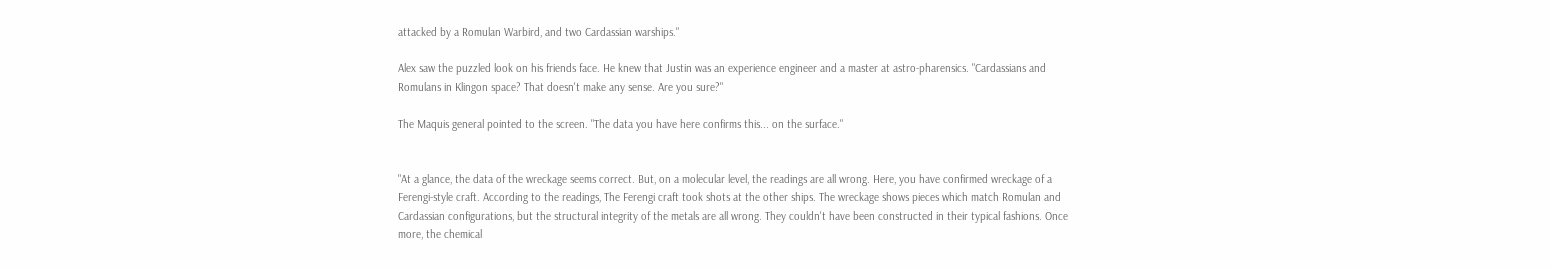attacked by a Romulan Warbird, and two Cardassian warships."

Alex saw the puzzled look on his friends face. He knew that Justin was an experience engineer and a master at astro-pharensics. "Cardassians and Romulans in Klingon space? That doesn't make any sense. Are you sure?"

The Maquis general pointed to the screen. "The data you have here confirms this... on the surface."


"At a glance, the data of the wreckage seems correct. But, on a molecular level, the readings are all wrong. Here, you have confirmed wreckage of a Ferengi-style craft. According to the readings, The Ferengi craft took shots at the other ships. The wreckage shows pieces which match Romulan and Cardassian configurations, but the structural integrity of the metals are all wrong. They couldn't have been constructed in their typical fashions. Once more, the chemical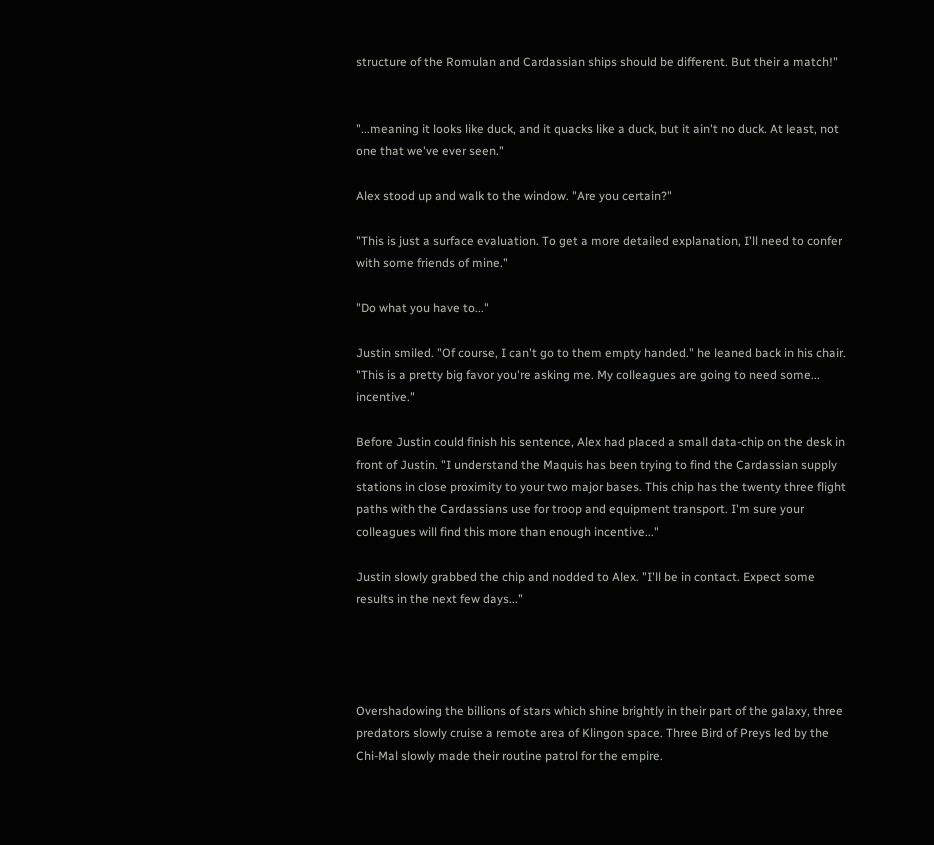structure of the Romulan and Cardassian ships should be different. But their a match!"


"...meaning it looks like duck, and it quacks like a duck, but it ain't no duck. At least, not one that we've ever seen."

Alex stood up and walk to the window. "Are you certain?"

"This is just a surface evaluation. To get a more detailed explanation, I'll need to confer with some friends of mine."

"Do what you have to..."

Justin smiled. "Of course, I can't go to them empty handed." he leaned back in his chair. "This is a pretty big favor you're asking me. My colleagues are going to need some... incentive."

Before Justin could finish his sentence, Alex had placed a small data-chip on the desk in front of Justin. "I understand the Maquis has been trying to find the Cardassian supply stations in close proximity to your two major bases. This chip has the twenty three flight paths with the Cardassians use for troop and equipment transport. I'm sure your colleagues will find this more than enough incentive..."

Justin slowly grabbed the chip and nodded to Alex. "I'll be in contact. Expect some results in the next few days..."




Overshadowing the billions of stars which shine brightly in their part of the galaxy, three predators slowly cruise a remote area of Klingon space. Three Bird of Preys led by the Chi-Mal slowly made their routine patrol for the empire.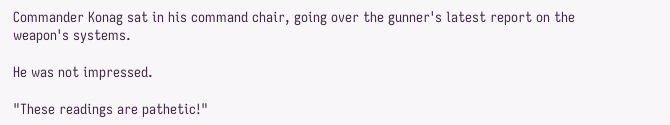Commander Konag sat in his command chair, going over the gunner's latest report on the weapon's systems.

He was not impressed.

"These readings are pathetic!"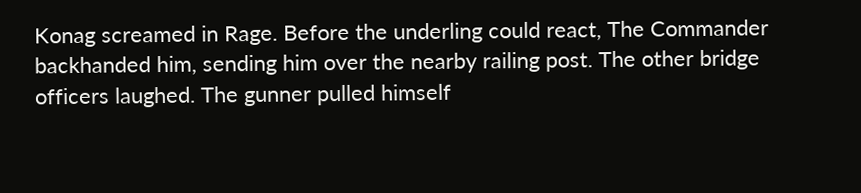Konag screamed in Rage. Before the underling could react, The Commander backhanded him, sending him over the nearby railing post. The other bridge officers laughed. The gunner pulled himself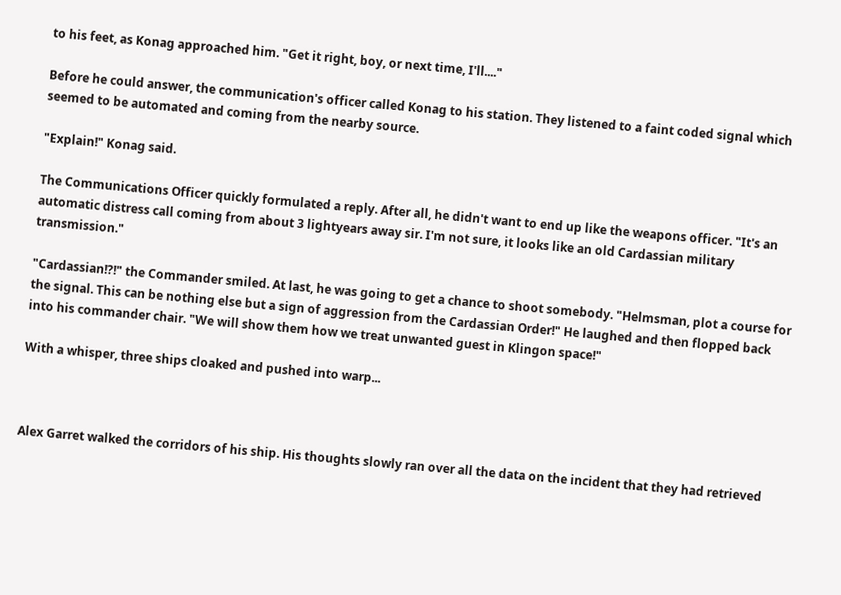to his feet, as Konag approached him. "Get it right, boy, or next time, I'll...."

Before he could answer, the communication's officer called Konag to his station. They listened to a faint coded signal which seemed to be automated and coming from the nearby source.

"Explain!" Konag said.

The Communications Officer quickly formulated a reply. After all, he didn't want to end up like the weapons officer. "It's an automatic distress call coming from about 3 lightyears away sir. I'm not sure, it looks like an old Cardassian military transmission."

"Cardassian!?!" the Commander smiled. At last, he was going to get a chance to shoot somebody. "Helmsman, plot a course for the signal. This can be nothing else but a sign of aggression from the Cardassian Order!" He laughed and then flopped back into his commander chair. "We will show them how we treat unwanted guest in Klingon space!"

With a whisper, three ships cloaked and pushed into warp...



Alex Garret walked the corridors of his ship. His thoughts slowly ran over all the data on the incident that they had retrieved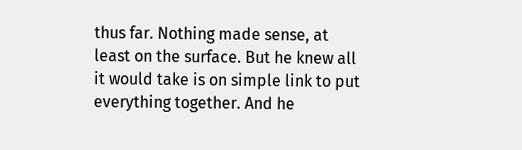thus far. Nothing made sense, at least on the surface. But he knew all it would take is on simple link to put everything together. And he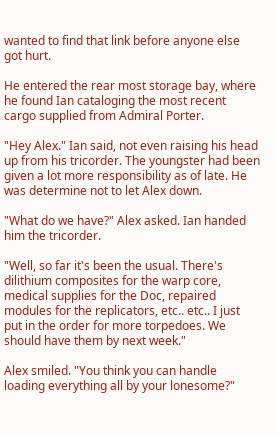wanted to find that link before anyone else got hurt.

He entered the rear most storage bay, where he found Ian cataloging the most recent cargo supplied from Admiral Porter.

"Hey Alex." Ian said, not even raising his head up from his tricorder. The youngster had been given a lot more responsibility as of late. He was determine not to let Alex down.

"What do we have?" Alex asked. Ian handed him the tricorder.

"Well, so far it's been the usual. There's dilithium composites for the warp core, medical supplies for the Doc, repaired modules for the replicators, etc.. etc.. I just put in the order for more torpedoes. We should have them by next week."

Alex smiled. "You think you can handle loading everything all by your lonesome?"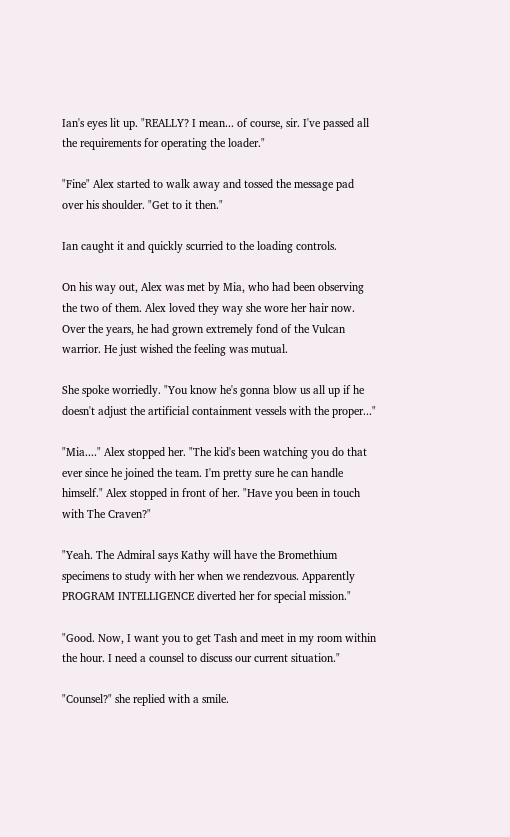Ian's eyes lit up. "REALLY? I mean... of course, sir. I've passed all the requirements for operating the loader."

"Fine" Alex started to walk away and tossed the message pad over his shoulder. "Get to it then."

Ian caught it and quickly scurried to the loading controls.

On his way out, Alex was met by Mia, who had been observing the two of them. Alex loved they way she wore her hair now. Over the years, he had grown extremely fond of the Vulcan warrior. He just wished the feeling was mutual.

She spoke worriedly. "You know he's gonna blow us all up if he doesn't adjust the artificial containment vessels with the proper..."

"Mia...." Alex stopped her. "The kid's been watching you do that ever since he joined the team. I'm pretty sure he can handle himself." Alex stopped in front of her. "Have you been in touch with The Craven?"

"Yeah. The Admiral says Kathy will have the Bromethium specimens to study with her when we rendezvous. Apparently PROGRAM INTELLIGENCE diverted her for special mission."

"Good. Now, I want you to get Tash and meet in my room within the hour. I need a counsel to discuss our current situation."

"Counsel?" she replied with a smile.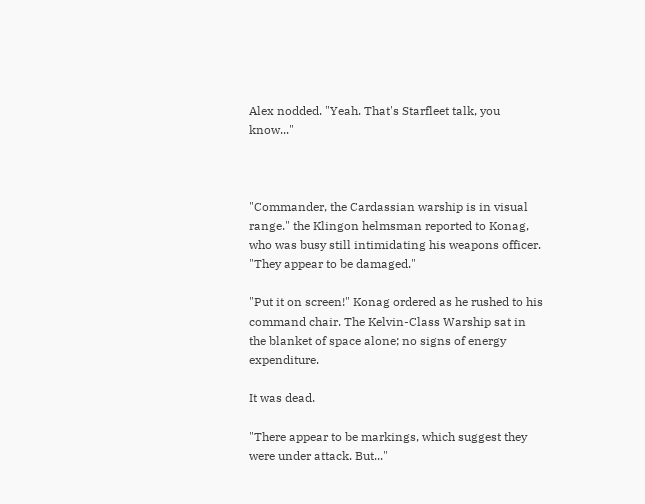Alex nodded. "Yeah. That's Starfleet talk, you know..."



"Commander, the Cardassian warship is in visual range." the Klingon helmsman reported to Konag, who was busy still intimidating his weapons officer. "They appear to be damaged."

"Put it on screen!" Konag ordered as he rushed to his command chair. The Kelvin-Class Warship sat in the blanket of space alone; no signs of energy expenditure.

It was dead.

"There appear to be markings, which suggest they were under attack. But..."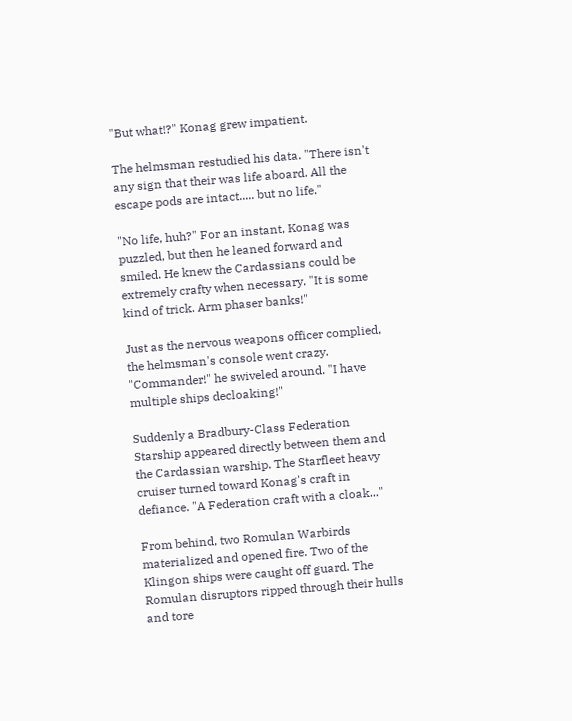"But what!?" Konag grew impatient.

The helmsman restudied his data. "There isn't any sign that their was life aboard. All the escape pods are intact..... but no life."

"No life, huh?" For an instant, Konag was puzzled, but then he leaned forward and smiled. He knew the Cardassians could be extremely crafty when necessary. "It is some kind of trick. Arm phaser banks!"

Just as the nervous weapons officer complied, the helmsman's console went crazy. "Commander!" he swiveled around. "I have multiple ships decloaking!"

Suddenly a Bradbury-Class Federation Starship appeared directly between them and the Cardassian warship. The Starfleet heavy cruiser turned toward Konag's craft in defiance. "A Federation craft with a cloak..."

From behind, two Romulan Warbirds materialized and opened fire. Two of the Klingon ships were caught off guard. The Romulan disruptors ripped through their hulls and tore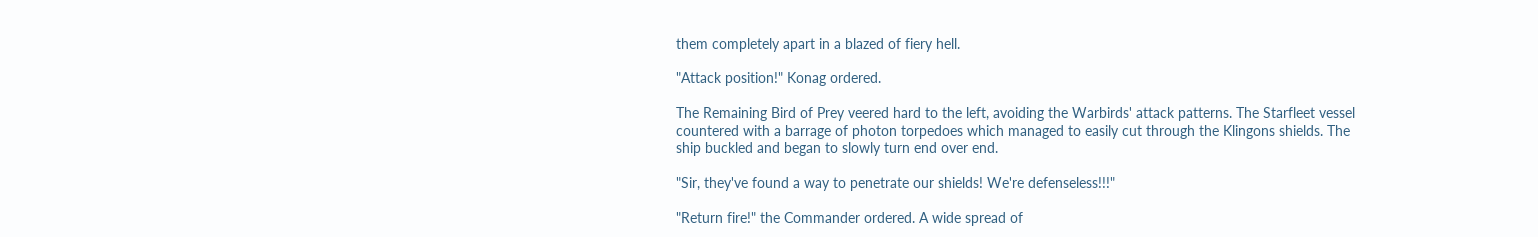them completely apart in a blazed of fiery hell.

"Attack position!" Konag ordered.

The Remaining Bird of Prey veered hard to the left, avoiding the Warbirds' attack patterns. The Starfleet vessel countered with a barrage of photon torpedoes which managed to easily cut through the Klingons shields. The ship buckled and began to slowly turn end over end.

"Sir, they've found a way to penetrate our shields! We're defenseless!!!"

"Return fire!" the Commander ordered. A wide spread of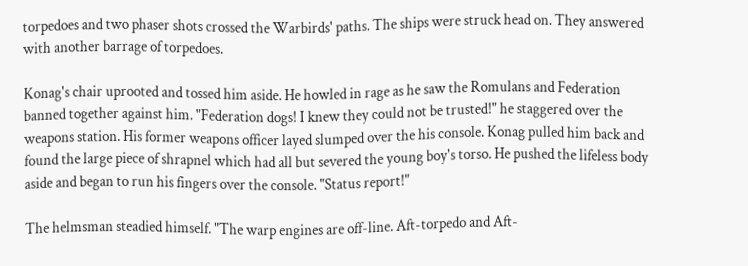torpedoes and two phaser shots crossed the Warbirds' paths. The ships were struck head on. They answered with another barrage of torpedoes.

Konag's chair uprooted and tossed him aside. He howled in rage as he saw the Romulans and Federation banned together against him. "Federation dogs! I knew they could not be trusted!" he staggered over the weapons station. His former weapons officer layed slumped over the his console. Konag pulled him back and found the large piece of shrapnel which had all but severed the young boy's torso. He pushed the lifeless body aside and began to run his fingers over the console. "Status report!"

The helmsman steadied himself. "The warp engines are off-line. Aft-torpedo and Aft-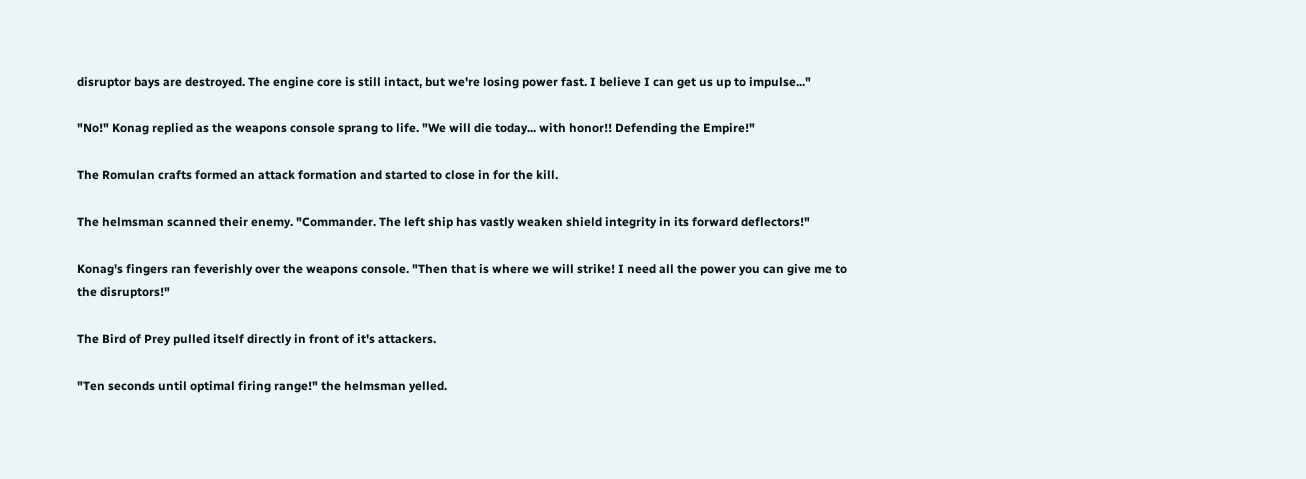disruptor bays are destroyed. The engine core is still intact, but we're losing power fast. I believe I can get us up to impulse..."

"No!" Konag replied as the weapons console sprang to life. "We will die today... with honor!! Defending the Empire!"

The Romulan crafts formed an attack formation and started to close in for the kill.

The helmsman scanned their enemy. "Commander. The left ship has vastly weaken shield integrity in its forward deflectors!"

Konag's fingers ran feverishly over the weapons console. "Then that is where we will strike! I need all the power you can give me to the disruptors!"

The Bird of Prey pulled itself directly in front of it's attackers.

"Ten seconds until optimal firing range!" the helmsman yelled.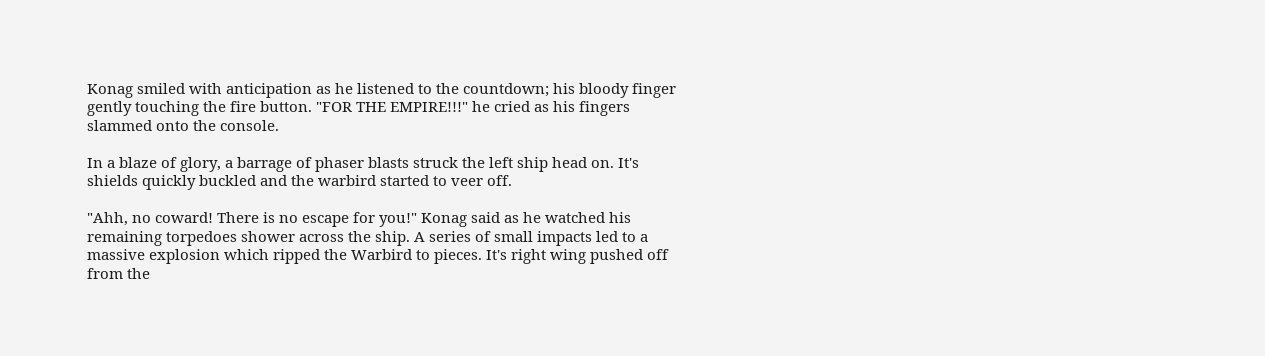Konag smiled with anticipation as he listened to the countdown; his bloody finger gently touching the fire button. "FOR THE EMPIRE!!!" he cried as his fingers slammed onto the console.

In a blaze of glory, a barrage of phaser blasts struck the left ship head on. It's shields quickly buckled and the warbird started to veer off.

"Ahh, no coward! There is no escape for you!" Konag said as he watched his remaining torpedoes shower across the ship. A series of small impacts led to a massive explosion which ripped the Warbird to pieces. It's right wing pushed off from the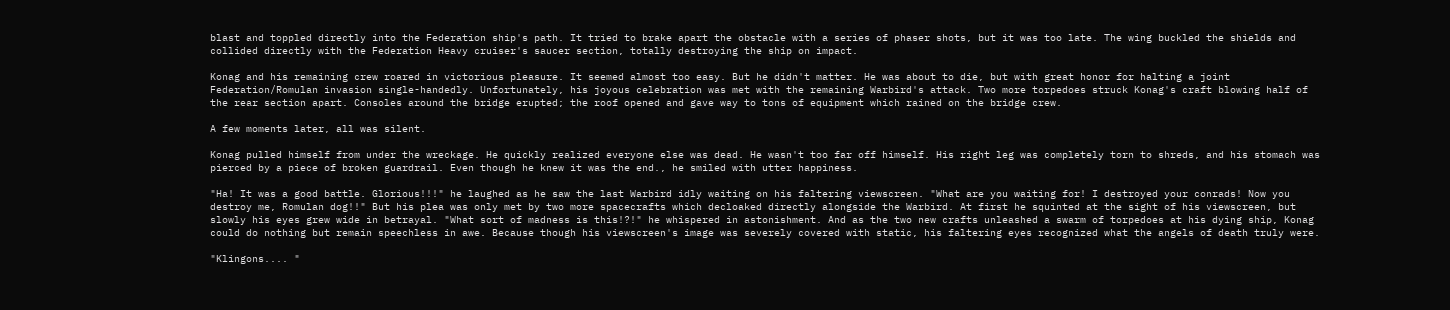blast and toppled directly into the Federation ship's path. It tried to brake apart the obstacle with a series of phaser shots, but it was too late. The wing buckled the shields and collided directly with the Federation Heavy cruiser's saucer section, totally destroying the ship on impact.

Konag and his remaining crew roared in victorious pleasure. It seemed almost too easy. But he didn't matter. He was about to die, but with great honor for halting a joint Federation/Romulan invasion single-handedly. Unfortunately, his joyous celebration was met with the remaining Warbird's attack. Two more torpedoes struck Konag's craft blowing half of the rear section apart. Consoles around the bridge erupted; the roof opened and gave way to tons of equipment which rained on the bridge crew.

A few moments later, all was silent.

Konag pulled himself from under the wreckage. He quickly realized everyone else was dead. He wasn't too far off himself. His right leg was completely torn to shreds, and his stomach was pierced by a piece of broken guardrail. Even though he knew it was the end., he smiled with utter happiness.

"Ha! It was a good battle. Glorious!!!" he laughed as he saw the last Warbird idly waiting on his faltering viewscreen. "What are you waiting for! I destroyed your conrads! Now you destroy me, Romulan dog!!" But his plea was only met by two more spacecrafts which decloaked directly alongside the Warbird. At first he squinted at the sight of his viewscreen, but slowly his eyes grew wide in betrayal. "What sort of madness is this!?!" he whispered in astonishment. And as the two new crafts unleashed a swarm of torpedoes at his dying ship, Konag could do nothing but remain speechless in awe. Because though his viewscreen's image was severely covered with static, his faltering eyes recognized what the angels of death truly were.

"Klingons.... "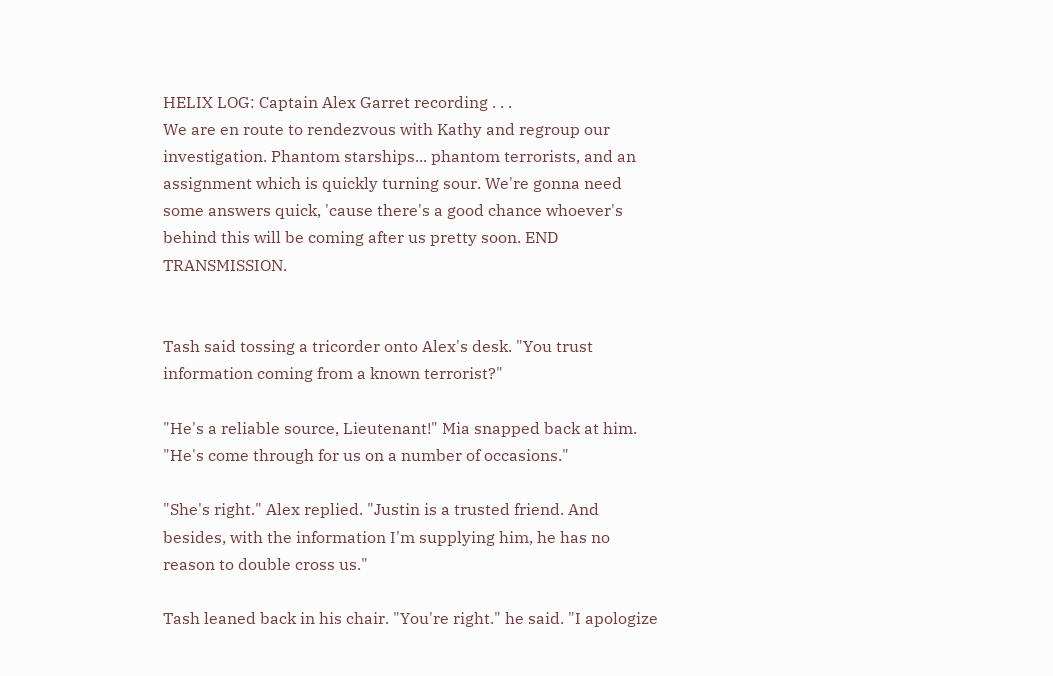HELIX LOG: Captain Alex Garret recording . . .
We are en route to rendezvous with Kathy and regroup our investigation. Phantom starships... phantom terrorists, and an assignment which is quickly turning sour. We're gonna need some answers quick, 'cause there's a good chance whoever's behind this will be coming after us pretty soon. END TRANSMISSION.


Tash said tossing a tricorder onto Alex's desk. "You trust information coming from a known terrorist?"

"He's a reliable source, Lieutenant!" Mia snapped back at him. "He's come through for us on a number of occasions."

"She's right." Alex replied. "Justin is a trusted friend. And besides, with the information I'm supplying him, he has no reason to double cross us."

Tash leaned back in his chair. "You're right." he said. "I apologize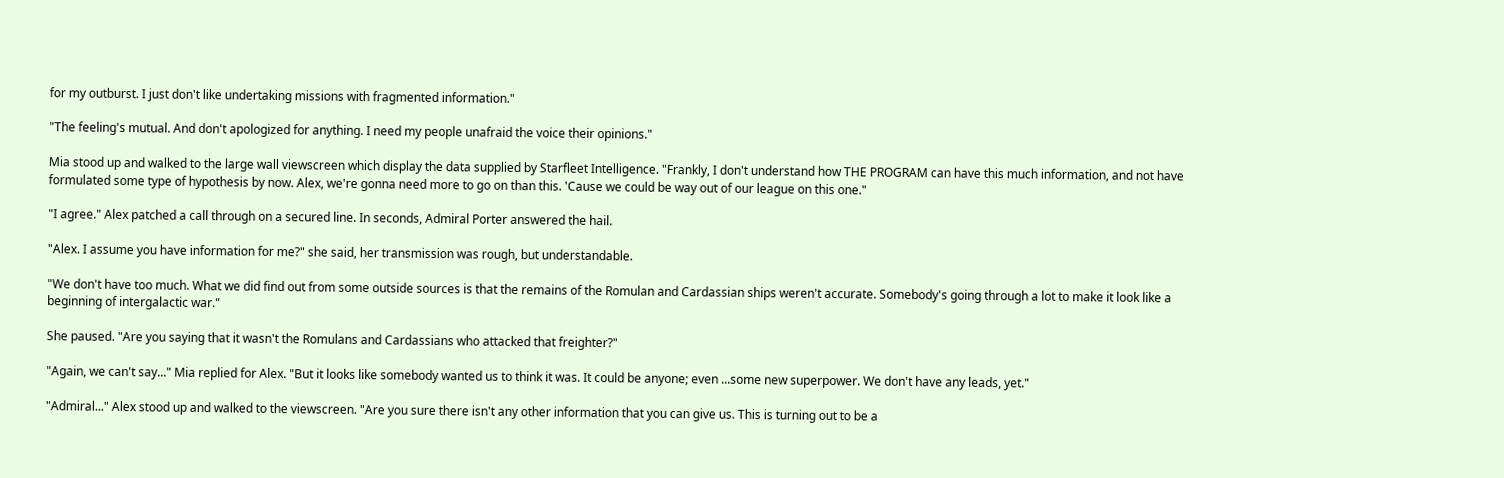for my outburst. I just don't like undertaking missions with fragmented information."

"The feeling's mutual. And don't apologized for anything. I need my people unafraid the voice their opinions."

Mia stood up and walked to the large wall viewscreen which display the data supplied by Starfleet Intelligence. "Frankly, I don't understand how THE PROGRAM can have this much information, and not have formulated some type of hypothesis by now. Alex, we're gonna need more to go on than this. 'Cause we could be way out of our league on this one."

"I agree." Alex patched a call through on a secured line. In seconds, Admiral Porter answered the hail.

"Alex. I assume you have information for me?" she said, her transmission was rough, but understandable.

"We don't have too much. What we did find out from some outside sources is that the remains of the Romulan and Cardassian ships weren't accurate. Somebody's going through a lot to make it look like a beginning of intergalactic war."

She paused. "Are you saying that it wasn't the Romulans and Cardassians who attacked that freighter?"

"Again, we can't say..." Mia replied for Alex. "But it looks like somebody wanted us to think it was. It could be anyone; even ...some new superpower. We don't have any leads, yet."

"Admiral..." Alex stood up and walked to the viewscreen. "Are you sure there isn't any other information that you can give us. This is turning out to be a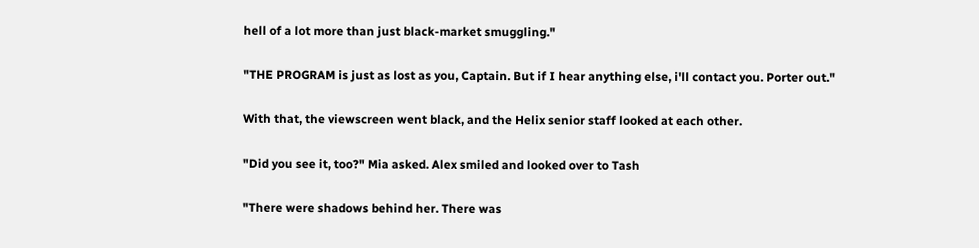hell of a lot more than just black-market smuggling."

"THE PROGRAM is just as lost as you, Captain. But if I hear anything else, i'll contact you. Porter out."

With that, the viewscreen went black, and the Helix senior staff looked at each other.

"Did you see it, too?" Mia asked. Alex smiled and looked over to Tash

"There were shadows behind her. There was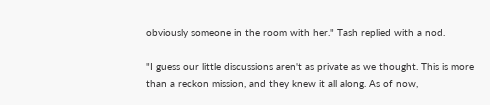obviously someone in the room with her." Tash replied with a nod.

"I guess our little discussions aren't as private as we thought. This is more than a reckon mission, and they knew it all along. As of now,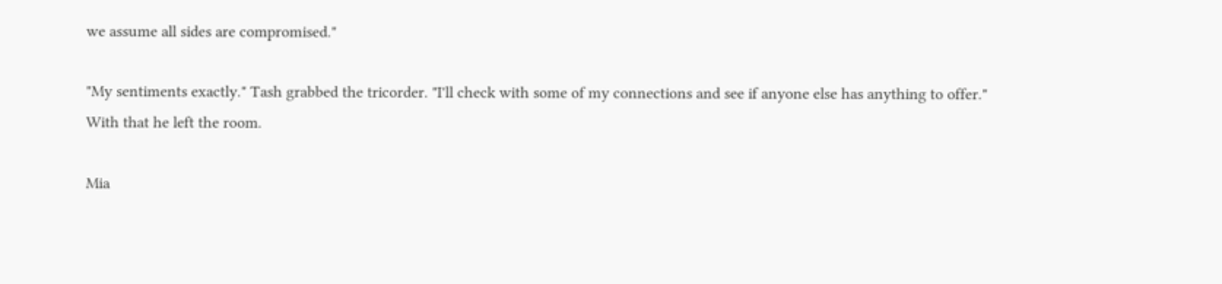we assume all sides are compromised."

"My sentiments exactly." Tash grabbed the tricorder. "I'll check with some of my connections and see if anyone else has anything to offer." With that he left the room.

Mia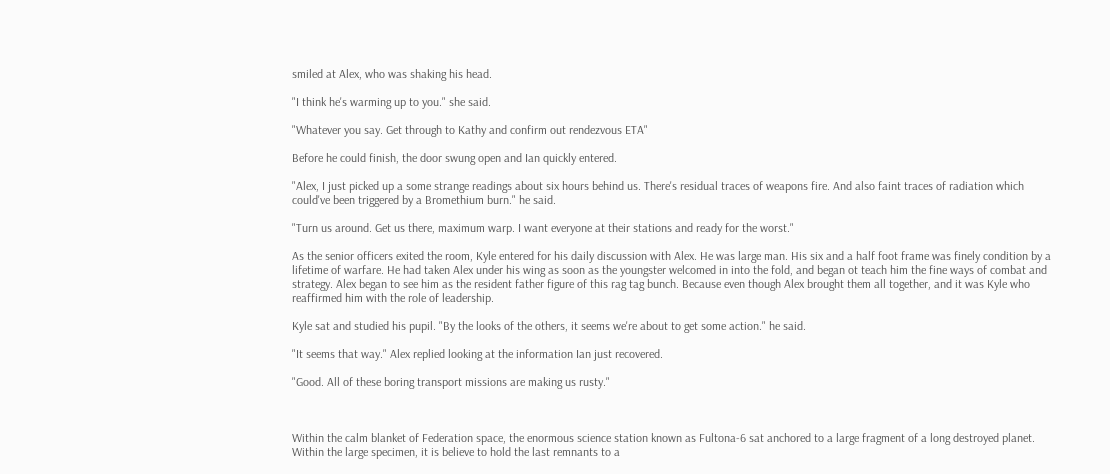smiled at Alex, who was shaking his head.

"I think he's warming up to you." she said.

"Whatever you say. Get through to Kathy and confirm out rendezvous ETA"

Before he could finish, the door swung open and Ian quickly entered.

"Alex, I just picked up a some strange readings about six hours behind us. There's residual traces of weapons fire. And also faint traces of radiation which could've been triggered by a Bromethium burn." he said.

"Turn us around. Get us there, maximum warp. I want everyone at their stations and ready for the worst."

As the senior officers exited the room, Kyle entered for his daily discussion with Alex. He was large man. His six and a half foot frame was finely condition by a lifetime of warfare. He had taken Alex under his wing as soon as the youngster welcomed in into the fold, and began ot teach him the fine ways of combat and strategy. Alex began to see him as the resident father figure of this rag tag bunch. Because even though Alex brought them all together, and it was Kyle who reaffirmed him with the role of leadership.

Kyle sat and studied his pupil. "By the looks of the others, it seems we're about to get some action." he said.

"It seems that way." Alex replied looking at the information Ian just recovered.

"Good. All of these boring transport missions are making us rusty."



Within the calm blanket of Federation space, the enormous science station known as Fultona-6 sat anchored to a large fragment of a long destroyed planet. Within the large specimen, it is believe to hold the last remnants to a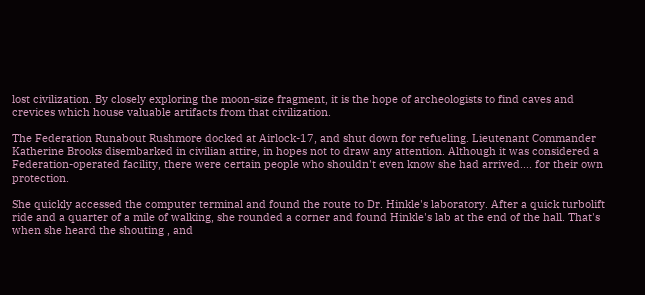lost civilization. By closely exploring the moon-size fragment, it is the hope of archeologists to find caves and crevices which house valuable artifacts from that civilization.

The Federation Runabout Rushmore docked at Airlock-17, and shut down for refueling. Lieutenant Commander Katherine Brooks disembarked in civilian attire, in hopes not to draw any attention. Although it was considered a Federation-operated facility, there were certain people who shouldn't even know she had arrived.... for their own protection.

She quickly accessed the computer terminal and found the route to Dr. Hinkle's laboratory. After a quick turbolift ride and a quarter of a mile of walking, she rounded a corner and found Hinkle's lab at the end of the hall. That's when she heard the shouting , and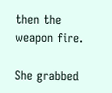then the weapon fire.

She grabbed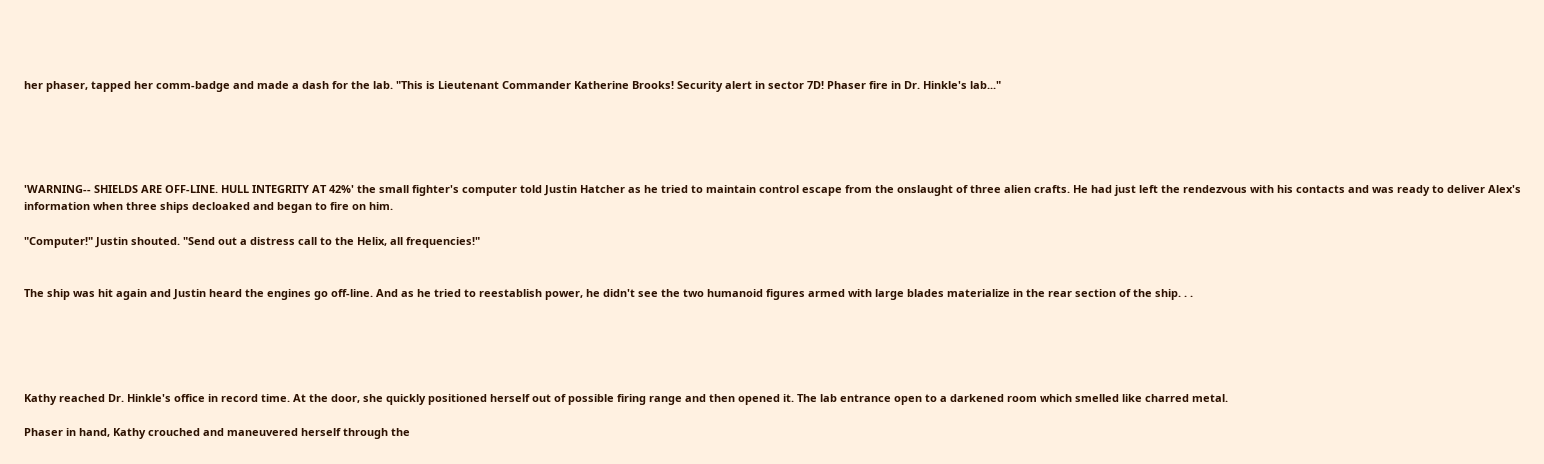her phaser, tapped her comm-badge and made a dash for the lab. "This is Lieutenant Commander Katherine Brooks! Security alert in sector 7D! Phaser fire in Dr. Hinkle's lab..."





'WARNING-- SHIELDS ARE OFF-LINE. HULL INTEGRITY AT 42%' the small fighter's computer told Justin Hatcher as he tried to maintain control escape from the onslaught of three alien crafts. He had just left the rendezvous with his contacts and was ready to deliver Alex's information when three ships decloaked and began to fire on him.

"Computer!" Justin shouted. "Send out a distress call to the Helix, all frequencies!"


The ship was hit again and Justin heard the engines go off-line. And as he tried to reestablish power, he didn't see the two humanoid figures armed with large blades materialize in the rear section of the ship. . .





Kathy reached Dr. Hinkle's office in record time. At the door, she quickly positioned herself out of possible firing range and then opened it. The lab entrance open to a darkened room which smelled like charred metal.

Phaser in hand, Kathy crouched and maneuvered herself through the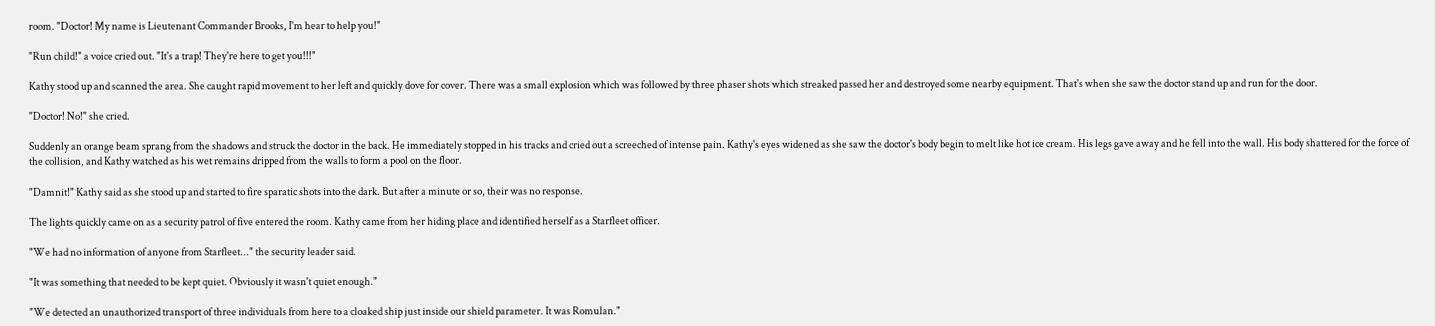room. "Doctor! My name is Lieutenant Commander Brooks, I'm hear to help you!"

"Run child!" a voice cried out. "It's a trap! They're here to get you!!!"

Kathy stood up and scanned the area. She caught rapid movement to her left and quickly dove for cover. There was a small explosion which was followed by three phaser shots which streaked passed her and destroyed some nearby equipment. That's when she saw the doctor stand up and run for the door.

"Doctor! No!" she cried.

Suddenly an orange beam sprang from the shadows and struck the doctor in the back. He immediately stopped in his tracks and cried out a screeched of intense pain. Kathy's eyes widened as she saw the doctor's body begin to melt like hot ice cream. His legs gave away and he fell into the wall. His body shattered for the force of the collision, and Kathy watched as his wet remains dripped from the walls to form a pool on the floor.

"Damnit!" Kathy said as she stood up and started to fire sparatic shots into the dark. But after a minute or so, their was no response.

The lights quickly came on as a security patrol of five entered the room. Kathy came from her hiding place and identified herself as a Starfleet officer.

"We had no information of anyone from Starfleet..." the security leader said.

"It was something that needed to be kept quiet. Obviously it wasn't quiet enough."

"We detected an unauthorized transport of three individuals from here to a cloaked ship just inside our shield parameter. It was Romulan."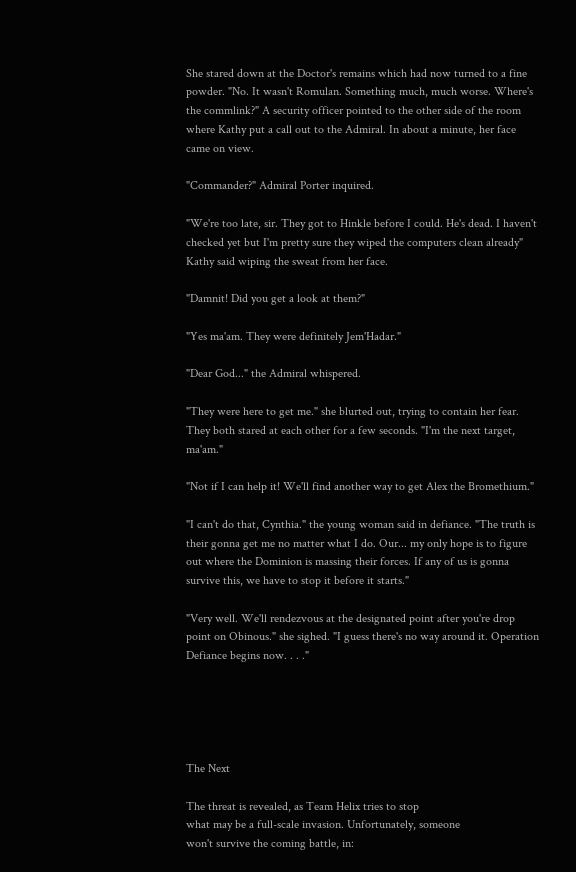She stared down at the Doctor's remains which had now turned to a fine powder. "No. It wasn't Romulan. Something much, much worse. Where's the commlink?" A security officer pointed to the other side of the room where Kathy put a call out to the Admiral. In about a minute, her face came on view.

"Commander?" Admiral Porter inquired.

"We're too late, sir. They got to Hinkle before I could. He's dead. I haven't checked yet but I'm pretty sure they wiped the computers clean already" Kathy said wiping the sweat from her face.

"Damnit! Did you get a look at them?"

"Yes ma'am. They were definitely Jem'Hadar."

"Dear God..." the Admiral whispered.

"They were here to get me." she blurted out, trying to contain her fear. They both stared at each other for a few seconds. "I'm the next target, ma'am."

"Not if I can help it! We'll find another way to get Alex the Bromethium."

"I can't do that, Cynthia." the young woman said in defiance. "The truth is their gonna get me no matter what I do. Our... my only hope is to figure out where the Dominion is massing their forces. If any of us is gonna survive this, we have to stop it before it starts."

"Very well. We'll rendezvous at the designated point after you're drop point on Obinous." she sighed. "I guess there's no way around it. Operation Defiance begins now. . . ."





The Next

The threat is revealed, as Team Helix tries to stop
what may be a full-scale invasion. Unfortunately, someone
won't survive the coming battle, in: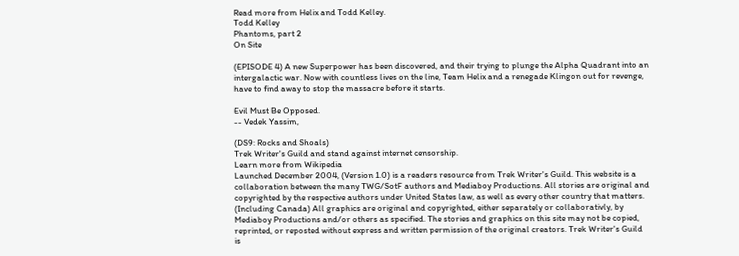Read more from Helix and Todd Kelley.
Todd Kelley
Phantoms, part 2
On Site

(EPISODE 4) A new Superpower has been discovered, and their trying to plunge the Alpha Quadrant into an intergalactic war. Now with countless lives on the line, Team Helix and a renegade Klingon out for revenge, have to find away to stop the massacre before it starts.

Evil Must Be Opposed.
-- Vedek Yassim,

(DS9: Rocks and Shoals)
Trek Writer's Guild and stand against internet censorship.
Learn more from Wikipedia
Launched December 2004, (Version 1.0) is a readers resource from Trek Writer's Guild. This website is a collaboration between the many TWG/SotF authors and Mediaboy Productions. All stories are original and copyrighted by the respective authors under United States law, as well as every other country that matters. (Including Canada) All graphics are original and copyrighted, either separately or collaborativly, by Mediaboy Productions and/or others as specified. The stories and graphics on this site may not be copied, reprinted, or reposted without express and written permission of the original creators. Trek Writer's Guild is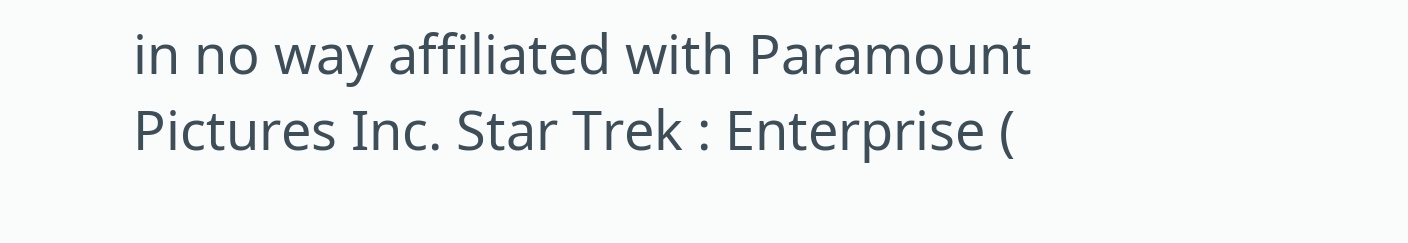in no way affiliated with Paramount Pictures Inc. Star Trek : Enterprise (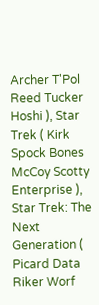Archer T'Pol Reed Tucker Hoshi ), Star Trek ( Kirk Spock Bones McCoy Scotty Enterprise ), Star Trek: The Next Generation ( Picard Data Riker Worf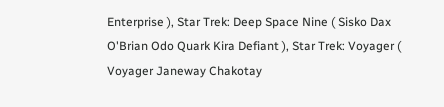Enterprise ), Star Trek: Deep Space Nine ( Sisko Dax O'Brian Odo Quark Kira Defiant ), Star Trek: Voyager ( Voyager Janeway Chakotay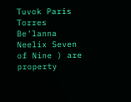Tuvok Paris Torres Be'lanna Neelix Seven of Nine ) are property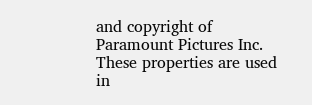and copyright of Paramount Pictures Inc. These properties are used in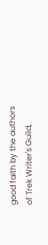good faith by the authors of Trek Writer's Guild,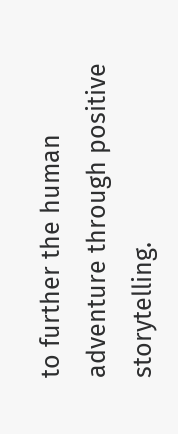to further the human adventure through positive storytelling.